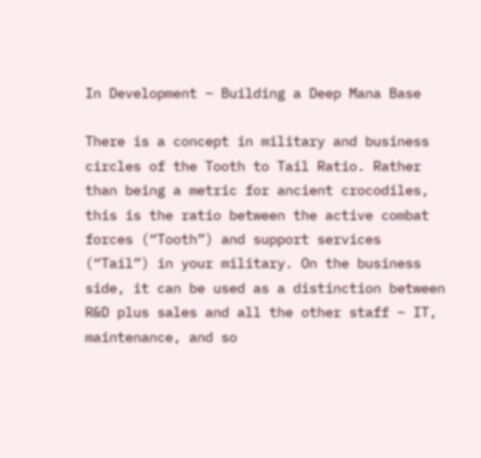In Development – Building a Deep Mana Base

There is a concept in military and business circles of the Tooth to Tail Ratio. Rather than being a metric for ancient crocodiles, this is the ratio between the active combat forces (“Tooth”) and support services (“Tail”) in your military. On the business side, it can be used as a distinction between R&D plus sales and all the other staff – IT, maintenance, and so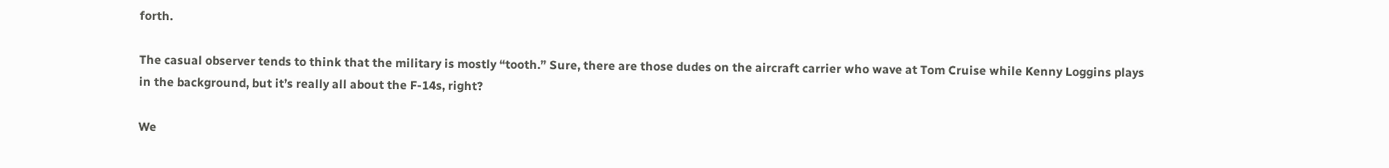forth.

The casual observer tends to think that the military is mostly “tooth.” Sure, there are those dudes on the aircraft carrier who wave at Tom Cruise while Kenny Loggins plays in the background, but it’s really all about the F-14s, right?

We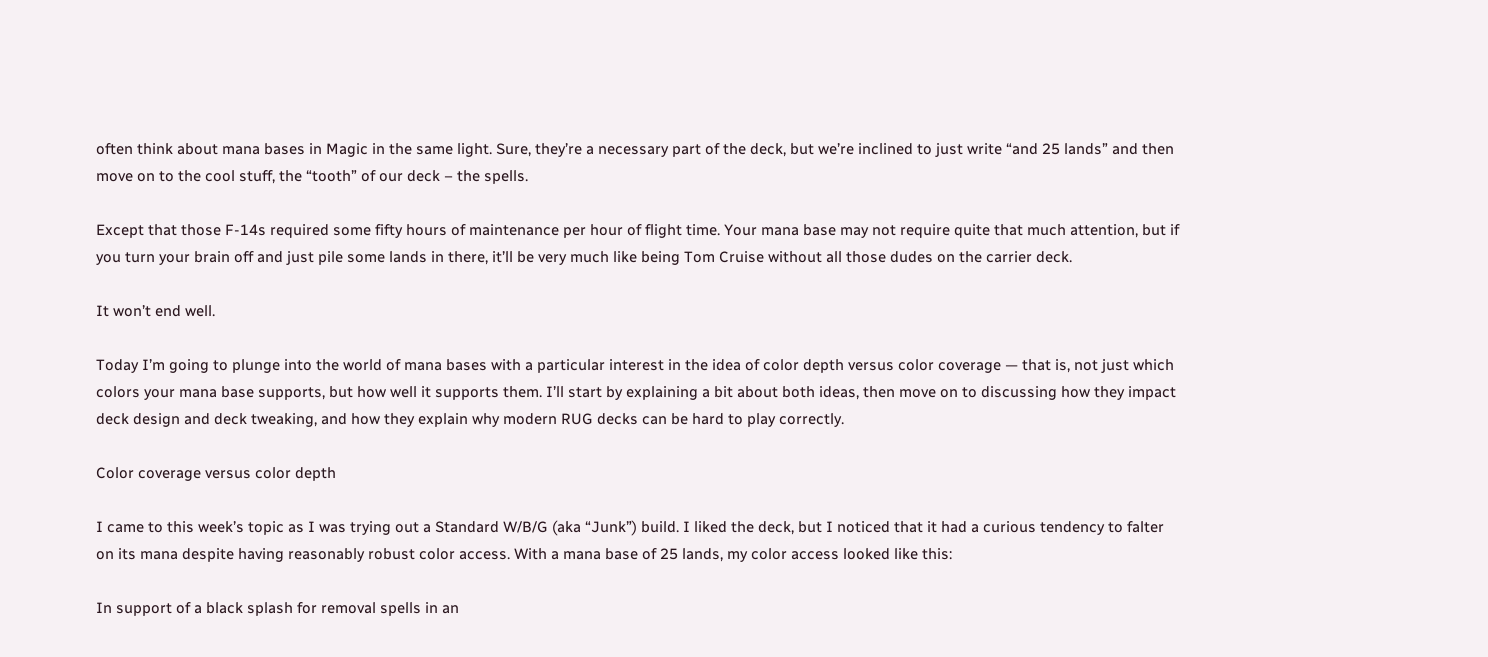often think about mana bases in Magic in the same light. Sure, they’re a necessary part of the deck, but we’re inclined to just write “and 25 lands” and then move on to the cool stuff, the “tooth” of our deck – the spells.

Except that those F-14s required some fifty hours of maintenance per hour of flight time. Your mana base may not require quite that much attention, but if you turn your brain off and just pile some lands in there, it’ll be very much like being Tom Cruise without all those dudes on the carrier deck.

It won’t end well.

Today I’m going to plunge into the world of mana bases with a particular interest in the idea of color depth versus color coverage — that is, not just which colors your mana base supports, but how well it supports them. I’ll start by explaining a bit about both ideas, then move on to discussing how they impact deck design and deck tweaking, and how they explain why modern RUG decks can be hard to play correctly.

Color coverage versus color depth

I came to this week’s topic as I was trying out a Standard W/B/G (aka “Junk”) build. I liked the deck, but I noticed that it had a curious tendency to falter on its mana despite having reasonably robust color access. With a mana base of 25 lands, my color access looked like this:

In support of a black splash for removal spells in an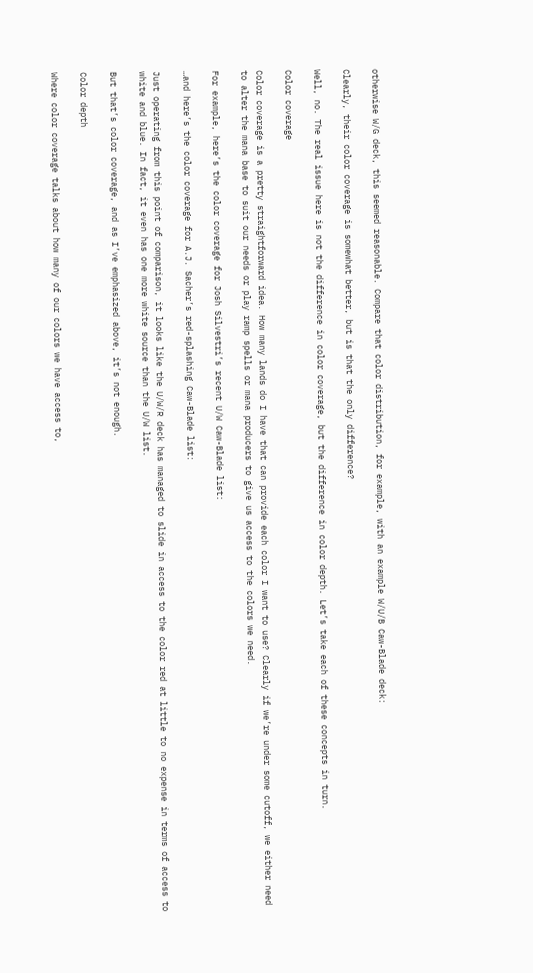otherwise W/G deck, this seemed reasonable. Compare that color distribution, for example, with an example W/U/B Caw-Blade deck:

Clearly, their color coverage is somewhat better, but is that the only difference?

Well, no. The real issue here is not the difference in color coverage, but the difference in color depth. Let’s take each of these concepts in turn.

Color coverage

Color coverage is a pretty straightforward idea. How many lands do I have that can provide each color I want to use? Clearly if we’re under some cutoff, we either need to alter the mana base to suit our needs or play ramp spells or mana producers to give us access to the colors we need.

For example, here’s the color coverage for Josh Silvestri’s recent U/W Caw-Blade list:

…and here’s the color coverage for A.J. Sacher’s red-splashing Caw-Blade list:

Just operating from this point of comparison, it looks like the U/W/R deck has managed to slide in access to the color red at little to no expense in terms of access to white and blue. In fact, it even has one more white source than the U/W list.

But that’s color coverage, and as I’ve emphasized above, it’s not enough.

Color depth

Where color coverage talks about how many of our colors we have access to,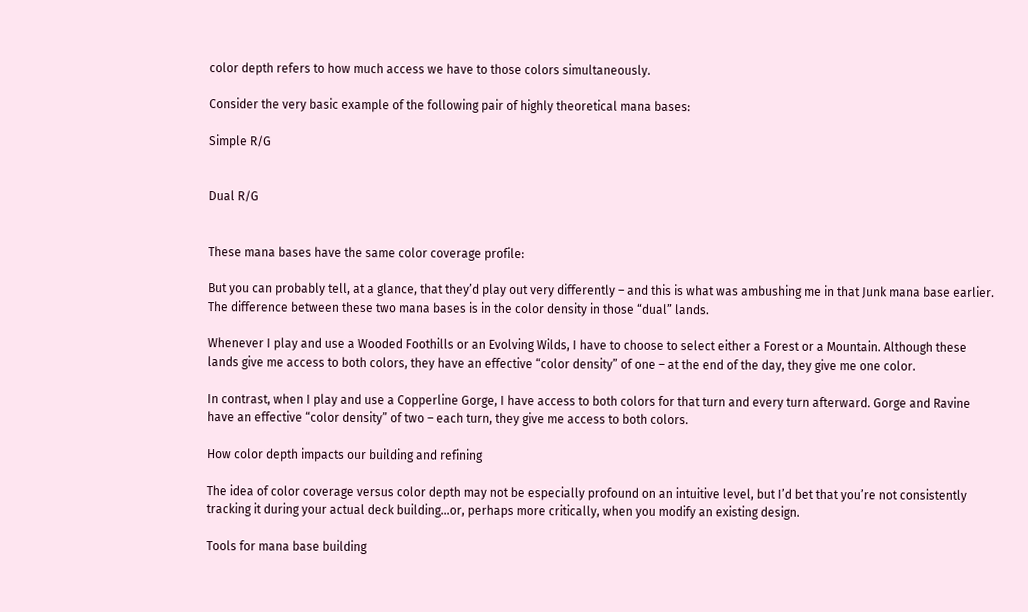color depth refers to how much access we have to those colors simultaneously.

Consider the very basic example of the following pair of highly theoretical mana bases:

Simple R/G


Dual R/G


These mana bases have the same color coverage profile:

But you can probably tell, at a glance, that they’d play out very differently – and this is what was ambushing me in that Junk mana base earlier. The difference between these two mana bases is in the color density in those “dual” lands.

Whenever I play and use a Wooded Foothills or an Evolving Wilds, I have to choose to select either a Forest or a Mountain. Although these lands give me access to both colors, they have an effective “color density” of one – at the end of the day, they give me one color.

In contrast, when I play and use a Copperline Gorge, I have access to both colors for that turn and every turn afterward. Gorge and Ravine have an effective “color density” of two – each turn, they give me access to both colors.

How color depth impacts our building and refining

The idea of color coverage versus color depth may not be especially profound on an intuitive level, but I’d bet that you’re not consistently tracking it during your actual deck building…or, perhaps more critically, when you modify an existing design.

Tools for mana base building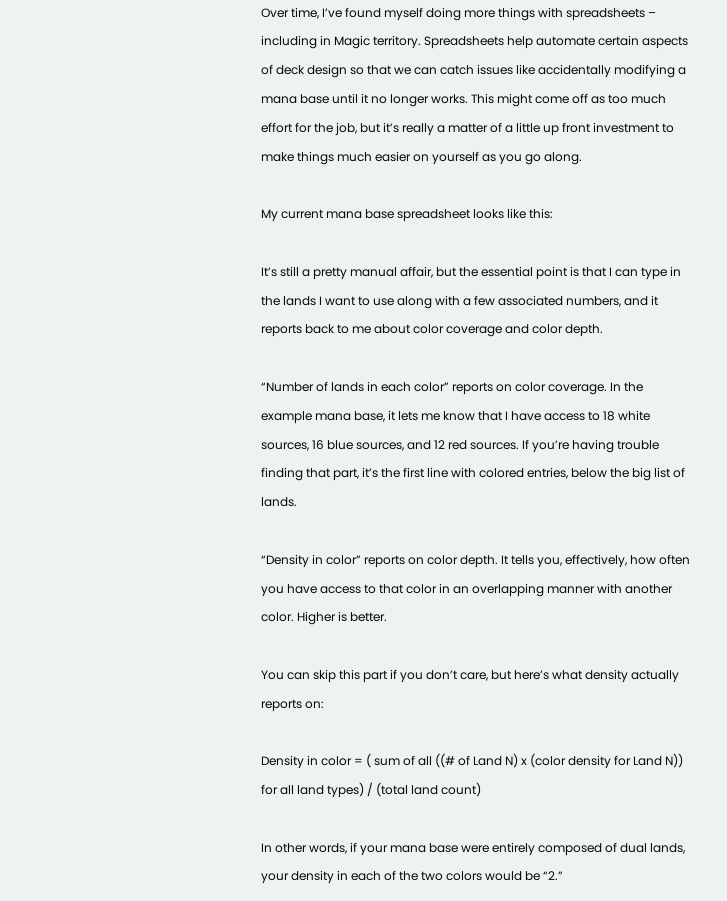Over time, I’ve found myself doing more things with spreadsheets – including in Magic territory. Spreadsheets help automate certain aspects of deck design so that we can catch issues like accidentally modifying a mana base until it no longer works. This might come off as too much effort for the job, but it’s really a matter of a little up front investment to make things much easier on yourself as you go along.

My current mana base spreadsheet looks like this:

It’s still a pretty manual affair, but the essential point is that I can type in the lands I want to use along with a few associated numbers, and it reports back to me about color coverage and color depth.

“Number of lands in each color” reports on color coverage. In the example mana base, it lets me know that I have access to 18 white sources, 16 blue sources, and 12 red sources. If you’re having trouble finding that part, it’s the first line with colored entries, below the big list of lands.

“Density in color” reports on color depth. It tells you, effectively, how often you have access to that color in an overlapping manner with another color. Higher is better.

You can skip this part if you don’t care, but here’s what density actually reports on:

Density in color = ( sum of all ((# of Land N) x (color density for Land N)) for all land types) / (total land count)

In other words, if your mana base were entirely composed of dual lands, your density in each of the two colors would be “2.”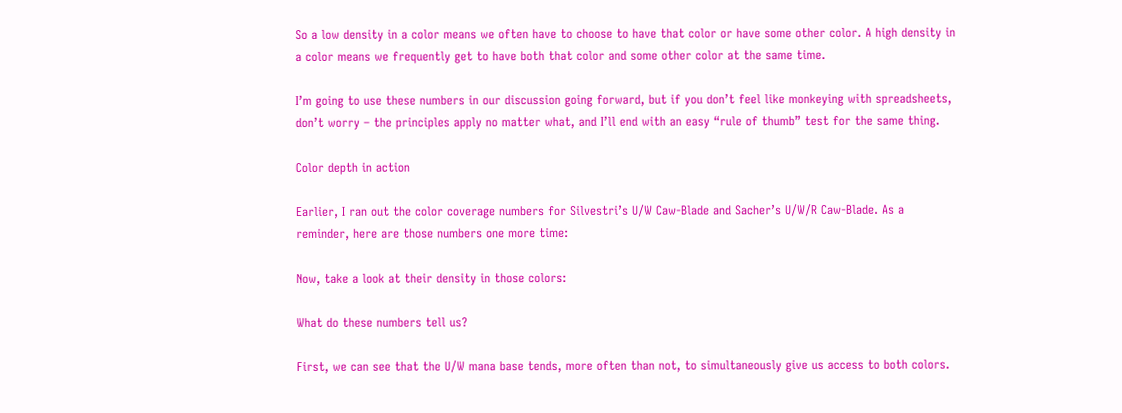So a low density in a color means we often have to choose to have that color or have some other color. A high density in a color means we frequently get to have both that color and some other color at the same time.

I’m going to use these numbers in our discussion going forward, but if you don’t feel like monkeying with spreadsheets, don’t worry – the principles apply no matter what, and I’ll end with an easy “rule of thumb” test for the same thing.

Color depth in action

Earlier, I ran out the color coverage numbers for Silvestri’s U/W Caw-Blade and Sacher’s U/W/R Caw-Blade. As a reminder, here are those numbers one more time:

Now, take a look at their density in those colors:

What do these numbers tell us?

First, we can see that the U/W mana base tends, more often than not, to simultaneously give us access to both colors.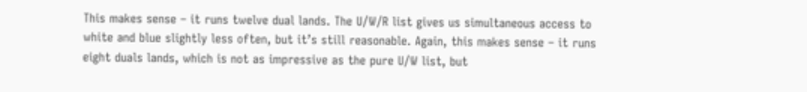This makes sense – it runs twelve dual lands. The U/W/R list gives us simultaneous access to white and blue slightly less often, but it’s still reasonable. Again, this makes sense – it runs eight duals lands, which is not as impressive as the pure U/W list, but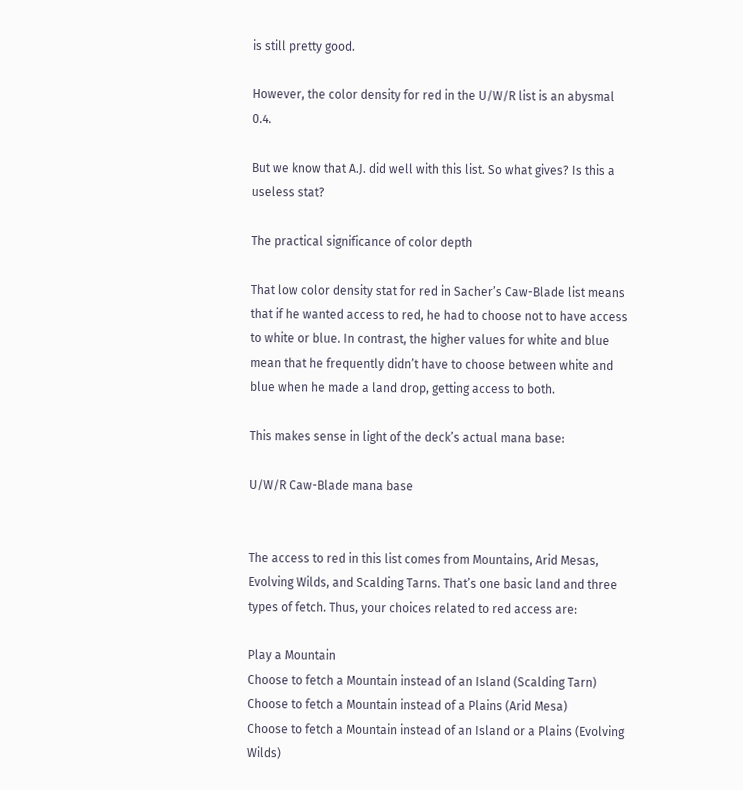is still pretty good.

However, the color density for red in the U/W/R list is an abysmal 0.4.

But we know that A.J. did well with this list. So what gives? Is this a useless stat?

The practical significance of color depth

That low color density stat for red in Sacher’s Caw-Blade list means that if he wanted access to red, he had to choose not to have access to white or blue. In contrast, the higher values for white and blue mean that he frequently didn’t have to choose between white and blue when he made a land drop, getting access to both.

This makes sense in light of the deck’s actual mana base:

U/W/R Caw-Blade mana base


The access to red in this list comes from Mountains, Arid Mesas, Evolving Wilds, and Scalding Tarns. That’s one basic land and three types of fetch. Thus, your choices related to red access are:

Play a Mountain
Choose to fetch a Mountain instead of an Island (Scalding Tarn)
Choose to fetch a Mountain instead of a Plains (Arid Mesa)
Choose to fetch a Mountain instead of an Island or a Plains (Evolving Wilds)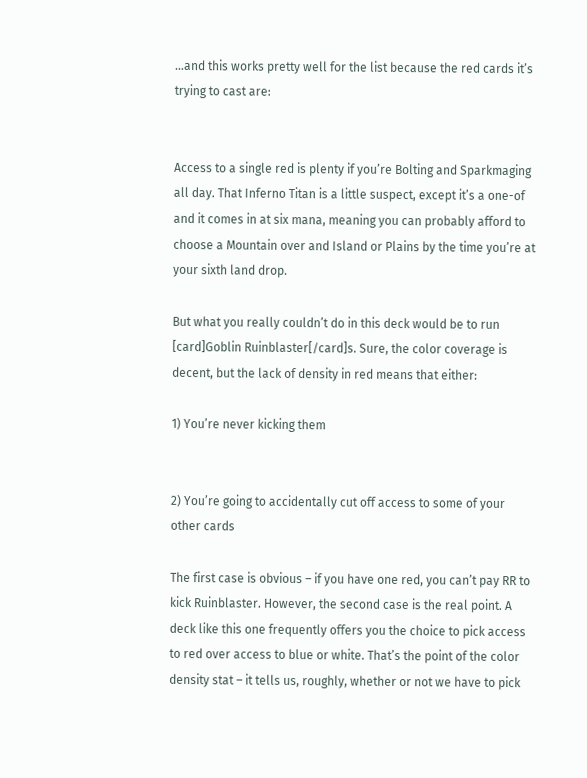…and this works pretty well for the list because the red cards it’s trying to cast are:


Access to a single red is plenty if you’re Bolting and Sparkmaging all day. That Inferno Titan is a little suspect, except it’s a one-of and it comes in at six mana, meaning you can probably afford to choose a Mountain over and Island or Plains by the time you’re at your sixth land drop.

But what you really couldn’t do in this deck would be to run [card]Goblin Ruinblaster[/card]s. Sure, the color coverage is decent, but the lack of density in red means that either:

1) You’re never kicking them


2) You’re going to accidentally cut off access to some of your other cards

The first case is obvious – if you have one red, you can’t pay RR to kick Ruinblaster. However, the second case is the real point. A deck like this one frequently offers you the choice to pick access to red over access to blue or white. That’s the point of the color density stat – it tells us, roughly, whether or not we have to pick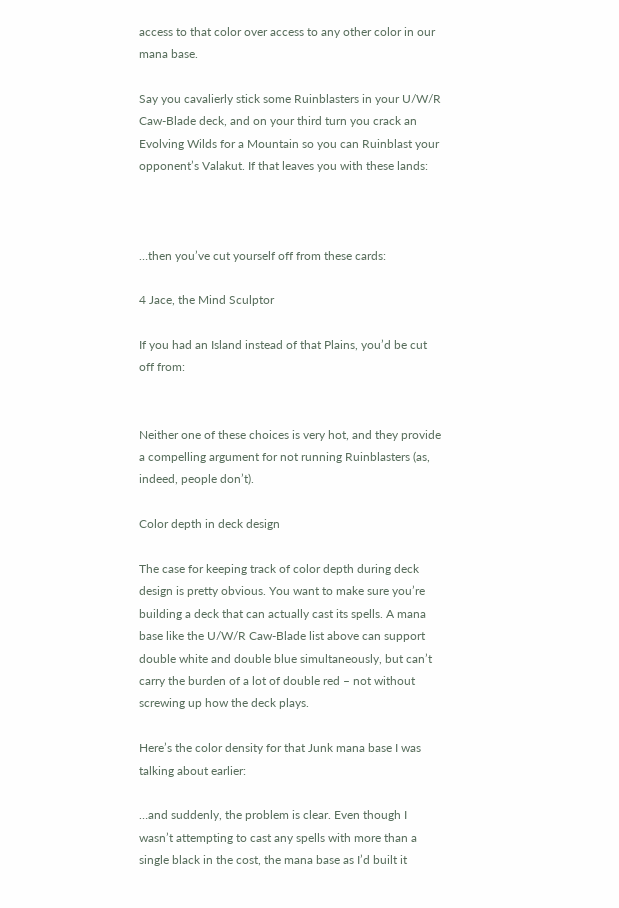access to that color over access to any other color in our mana base.

Say you cavalierly stick some Ruinblasters in your U/W/R Caw-Blade deck, and on your third turn you crack an Evolving Wilds for a Mountain so you can Ruinblast your opponent’s Valakut. If that leaves you with these lands:



…then you’ve cut yourself off from these cards:

4 Jace, the Mind Sculptor

If you had an Island instead of that Plains, you’d be cut off from:


Neither one of these choices is very hot, and they provide a compelling argument for not running Ruinblasters (as, indeed, people don’t).

Color depth in deck design

The case for keeping track of color depth during deck design is pretty obvious. You want to make sure you’re building a deck that can actually cast its spells. A mana base like the U/W/R Caw-Blade list above can support double white and double blue simultaneously, but can’t carry the burden of a lot of double red – not without screwing up how the deck plays.

Here’s the color density for that Junk mana base I was talking about earlier:

…and suddenly, the problem is clear. Even though I wasn’t attempting to cast any spells with more than a single black in the cost, the mana base as I’d built it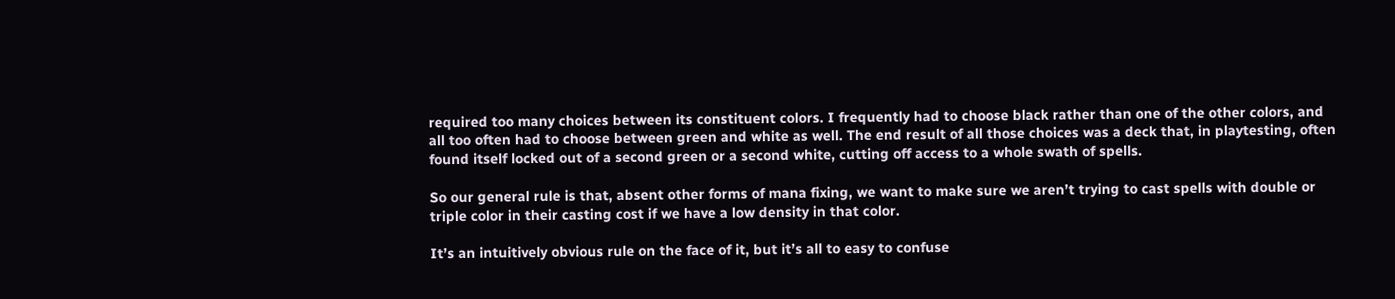required too many choices between its constituent colors. I frequently had to choose black rather than one of the other colors, and all too often had to choose between green and white as well. The end result of all those choices was a deck that, in playtesting, often found itself locked out of a second green or a second white, cutting off access to a whole swath of spells.

So our general rule is that, absent other forms of mana fixing, we want to make sure we aren’t trying to cast spells with double or triple color in their casting cost if we have a low density in that color.

It’s an intuitively obvious rule on the face of it, but it’s all to easy to confuse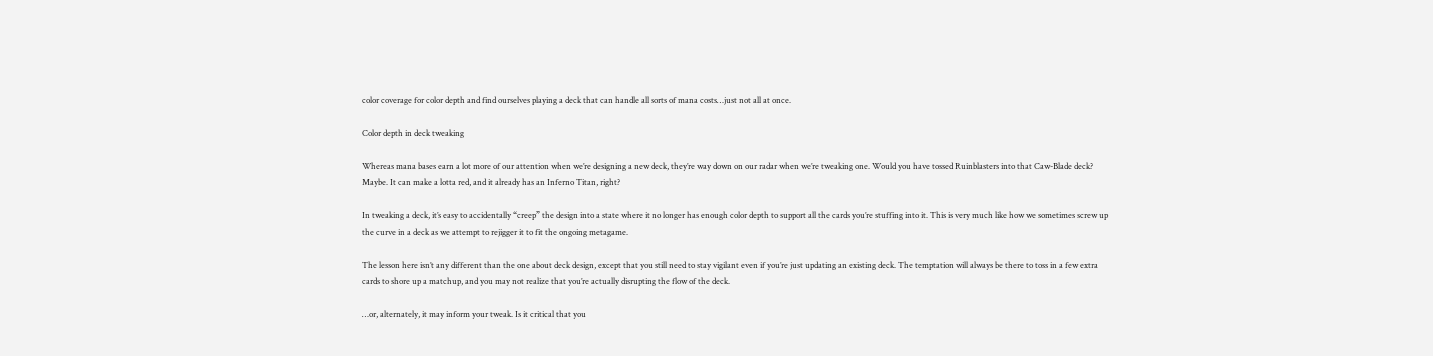color coverage for color depth and find ourselves playing a deck that can handle all sorts of mana costs…just not all at once.

Color depth in deck tweaking

Whereas mana bases earn a lot more of our attention when we’re designing a new deck, they’re way down on our radar when we’re tweaking one. Would you have tossed Ruinblasters into that Caw-Blade deck? Maybe. It can make a lotta red, and it already has an Inferno Titan, right?

In tweaking a deck, it’s easy to accidentally “creep” the design into a state where it no longer has enough color depth to support all the cards you’re stuffing into it. This is very much like how we sometimes screw up the curve in a deck as we attempt to rejigger it to fit the ongoing metagame.

The lesson here isn’t any different than the one about deck design, except that you still need to stay vigilant even if you’re just updating an existing deck. The temptation will always be there to toss in a few extra cards to shore up a matchup, and you may not realize that you’re actually disrupting the flow of the deck.

…or, alternately, it may inform your tweak. Is it critical that you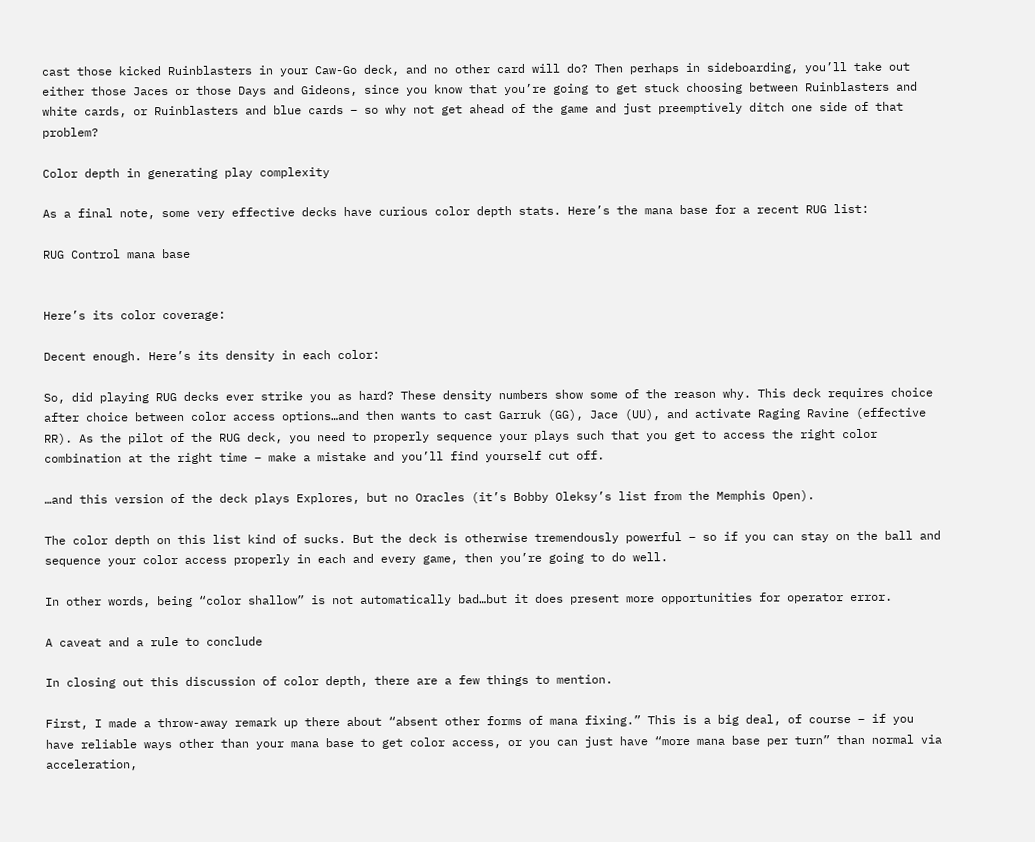cast those kicked Ruinblasters in your Caw-Go deck, and no other card will do? Then perhaps in sideboarding, you’ll take out either those Jaces or those Days and Gideons, since you know that you’re going to get stuck choosing between Ruinblasters and white cards, or Ruinblasters and blue cards – so why not get ahead of the game and just preemptively ditch one side of that problem?

Color depth in generating play complexity

As a final note, some very effective decks have curious color depth stats. Here’s the mana base for a recent RUG list:

RUG Control mana base


Here’s its color coverage:

Decent enough. Here’s its density in each color:

So, did playing RUG decks ever strike you as hard? These density numbers show some of the reason why. This deck requires choice after choice between color access options…and then wants to cast Garruk (GG), Jace (UU), and activate Raging Ravine (effective RR). As the pilot of the RUG deck, you need to properly sequence your plays such that you get to access the right color combination at the right time – make a mistake and you’ll find yourself cut off.

…and this version of the deck plays Explores, but no Oracles (it’s Bobby Oleksy’s list from the Memphis Open).

The color depth on this list kind of sucks. But the deck is otherwise tremendously powerful – so if you can stay on the ball and sequence your color access properly in each and every game, then you’re going to do well.

In other words, being “color shallow” is not automatically bad…but it does present more opportunities for operator error.

A caveat and a rule to conclude

In closing out this discussion of color depth, there are a few things to mention.

First, I made a throw-away remark up there about “absent other forms of mana fixing.” This is a big deal, of course – if you have reliable ways other than your mana base to get color access, or you can just have “more mana base per turn” than normal via acceleration,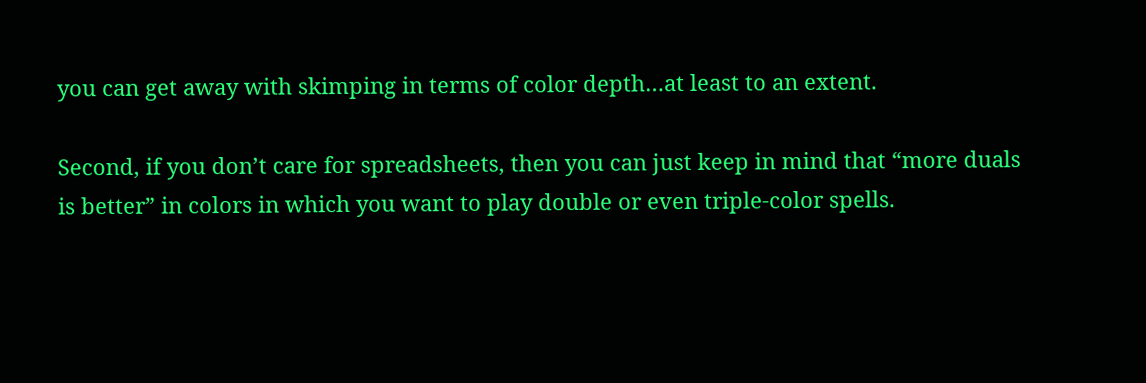you can get away with skimping in terms of color depth…at least to an extent.

Second, if you don’t care for spreadsheets, then you can just keep in mind that “more duals is better” in colors in which you want to play double or even triple-color spells.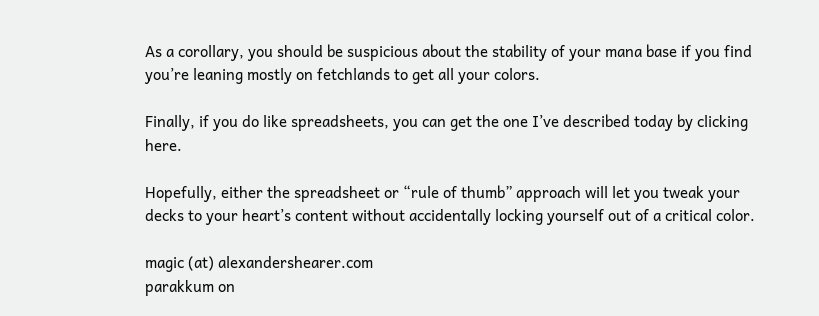As a corollary, you should be suspicious about the stability of your mana base if you find you’re leaning mostly on fetchlands to get all your colors.

Finally, if you do like spreadsheets, you can get the one I’ve described today by clicking here.

Hopefully, either the spreadsheet or “rule of thumb” approach will let you tweak your decks to your heart’s content without accidentally locking yourself out of a critical color.

magic (at) alexandershearer.com
parakkum on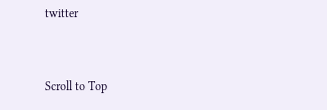twitter


Scroll to Top